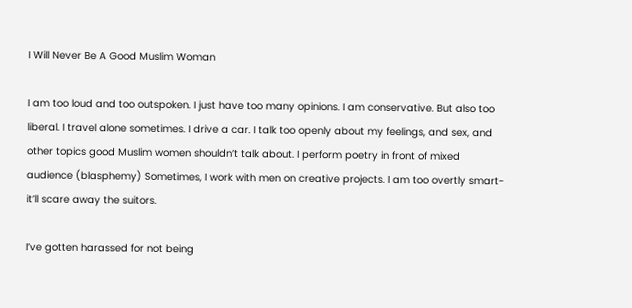I Will Never Be A Good Muslim Woman

I am too loud and too outspoken. I just have too many opinions. I am conservative. But also too liberal. I travel alone sometimes. I drive a car. I talk too openly about my feelings, and sex, and other topics good Muslim women shouldn’t talk about. I perform poetry in front of mixed audience (blasphemy) Sometimes, I work with men on creative projects. I am too overtly smart- it’ll scare away the suitors.

I’ve gotten harassed for not being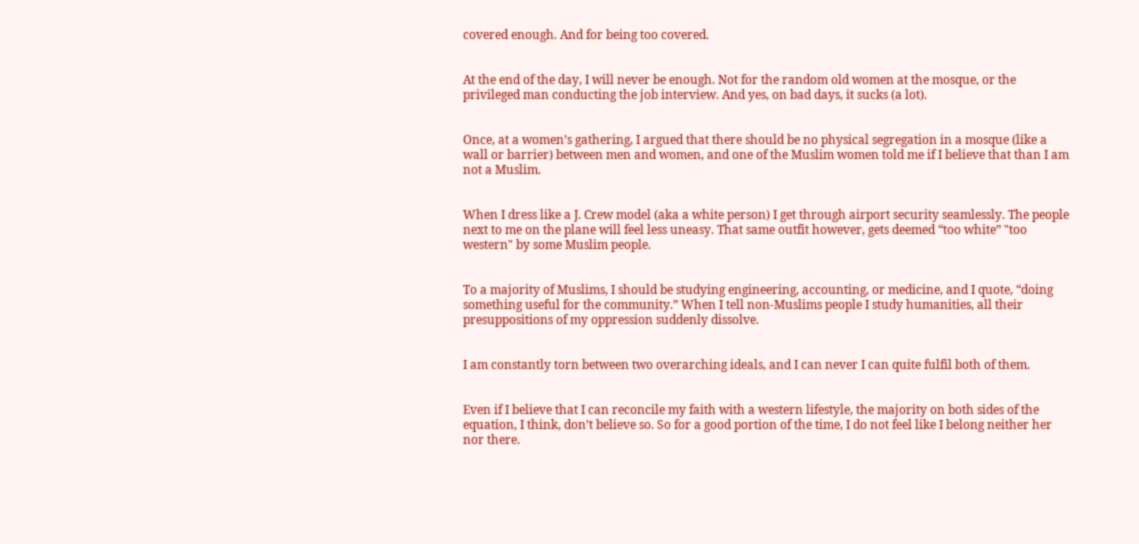covered enough. And for being too covered.


At the end of the day, I will never be enough. Not for the random old women at the mosque, or the privileged man conducting the job interview. And yes, on bad days, it sucks (a lot).


Once, at a women’s gathering, I argued that there should be no physical segregation in a mosque (like a wall or barrier) between men and women, and one of the Muslim women told me if I believe that than I am not a Muslim.


When I dress like a J. Crew model (aka a white person) I get through airport security seamlessly. The people next to me on the plane will feel less uneasy. That same outfit however, gets deemed “too white” "too western" by some Muslim people.


To a majority of Muslims, I should be studying engineering, accounting, or medicine, and I quote, “doing something useful for the community.” When I tell non-Muslims people I study humanities, all their presuppositions of my oppression suddenly dissolve.


I am constantly torn between two overarching ideals, and I can never I can quite fulfil both of them.


Even if I believe that I can reconcile my faith with a western lifestyle, the majority on both sides of the equation, I think, don’t believe so. So for a good portion of the time, I do not feel like I belong neither her nor there.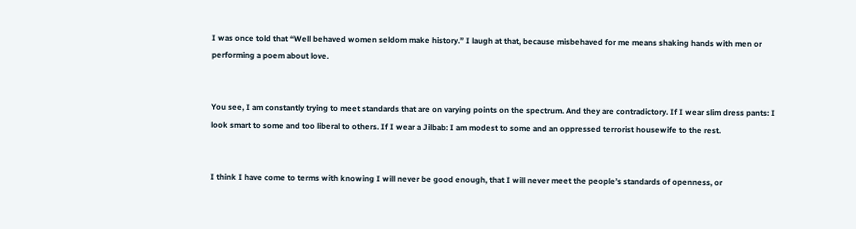I was once told that “Well behaved women seldom make history.” I laugh at that, because misbehaved for me means shaking hands with men or performing a poem about love.


You see, I am constantly trying to meet standards that are on varying points on the spectrum. And they are contradictory. If I wear slim dress pants: I look smart to some and too liberal to others. If I wear a Jilbab: I am modest to some and an oppressed terrorist housewife to the rest.


I think I have come to terms with knowing I will never be good enough, that I will never meet the people’s standards of openness, or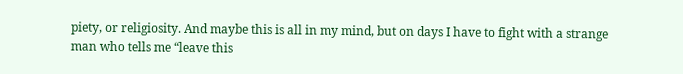piety, or religiosity. And maybe this is all in my mind, but on days I have to fight with a strange man who tells me “leave this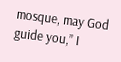mosque, may God guide you,” I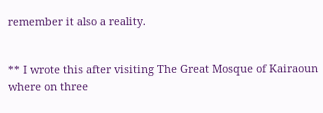remember it also a reality.


** I wrote this after visiting The Great Mosque of Kairaoun where on three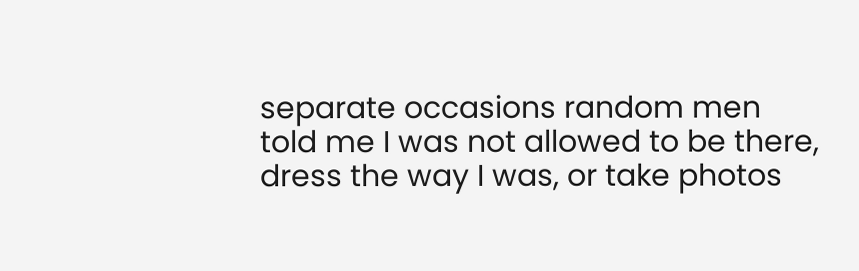separate occasions random men told me I was not allowed to be there, dress the way I was, or take photos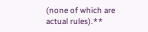(none of which are actual rules).**